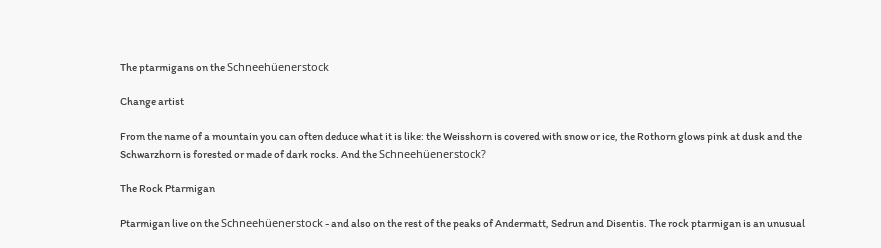The ptarmigans on the Schneehüenerstock

Change artist

From the name of a mountain you can often deduce what it is like: the Weisshorn is covered with snow or ice, the Rothorn glows pink at dusk and the Schwarzhorn is forested or made of dark rocks. And the Schneehüenerstock?

The Rock Ptarmigan

Ptarmigan live on the Schneehüenerstock - and also on the rest of the peaks of Andermatt, Sedrun and Disentis. The rock ptarmigan is an unusual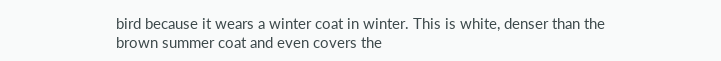bird because it wears a winter coat in winter. This is white, denser than the brown summer coat and even covers the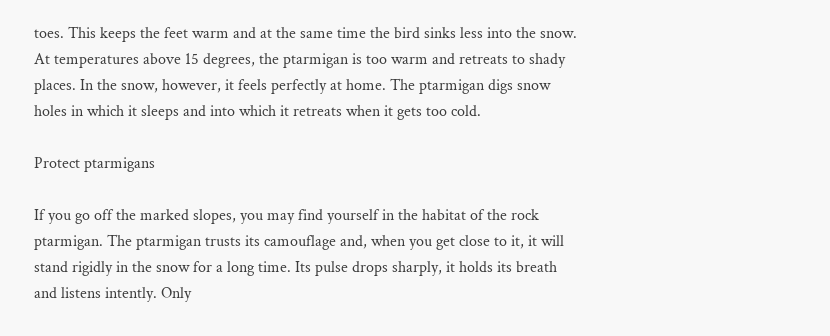toes. This keeps the feet warm and at the same time the bird sinks less into the snow. At temperatures above 15 degrees, the ptarmigan is too warm and retreats to shady places. In the snow, however, it feels perfectly at home. The ptarmigan digs snow holes in which it sleeps and into which it retreats when it gets too cold.

Protect ptarmigans

If you go off the marked slopes, you may find yourself in the habitat of the rock ptarmigan. The ptarmigan trusts its camouflage and, when you get close to it, it will stand rigidly in the snow for a long time. Its pulse drops sharply, it holds its breath and listens intently. Only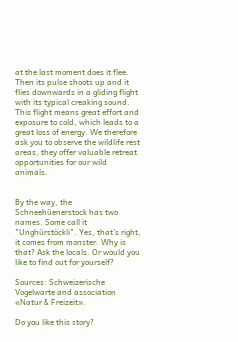at the last moment does it flee. Then its pulse shoots up and it flies downwards in a gliding flight with its typical creaking sound. This flight means great effort and exposure to cold, which leads to a great loss of energy. We therefore ask you to observe the wildlife rest areas, they offer valuable retreat opportunities for our wild animals.


By the way, the Schneehüenerstock has two names. Some call it "Unghürstöckli". Yes, that's right, it comes from monster. Why is that? Ask the locals. Or would you like to find out for yourself?

Sources: Schweizerische Vogelwarte and association «Natur & Freizeit».

Do you like this story?